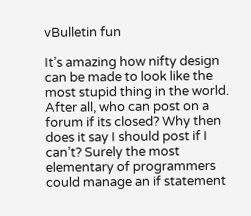vBulletin fun

It’s amazing how nifty design can be made to look like the most stupid thing in the world. After all, who can post on a forum if its closed? Why then does it say I should post if I can’t? Surely the most elementary of programmers could manage an if statement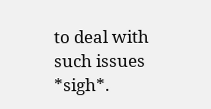to deal with such issues *sigh*.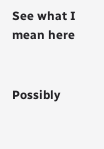See what I mean here


Possibly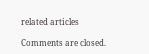related articles

Comments are closed.